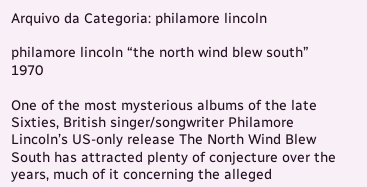Arquivo da Categoria: philamore lincoln

philamore lincoln “the north wind blew south” 1970

One of the most mysterious albums of the late Sixties, British singer/songwriter Philamore Lincoln’s US-only release The North Wind Blew South has attracted plenty of conjecture over the years, much of it concerning the alleged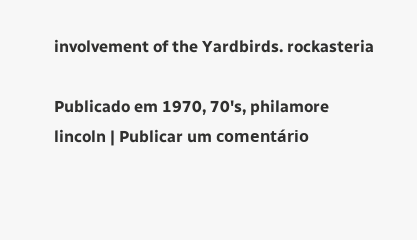involvement of the Yardbirds. rockasteria

Publicado em 1970, 70's, philamore lincoln | Publicar um comentário